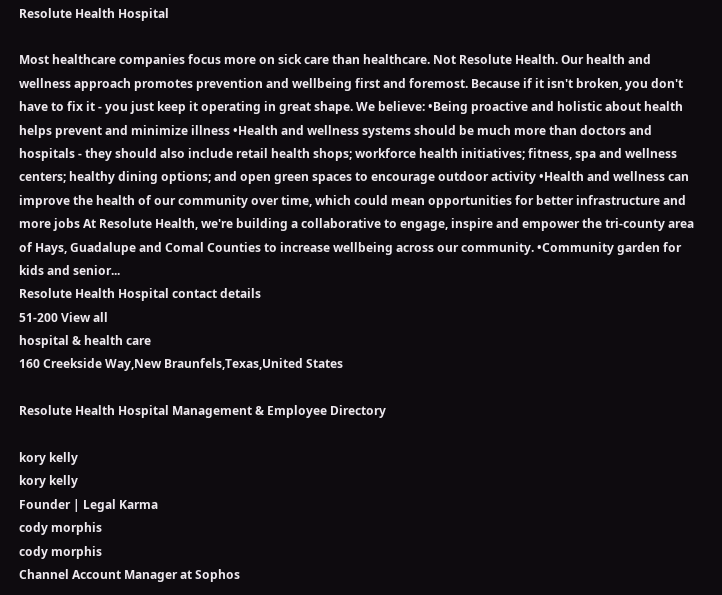Resolute Health Hospital

Most healthcare companies focus more on sick care than healthcare. Not Resolute Health. Our health and wellness approach promotes prevention and wellbeing first and foremost. Because if it isn't broken, you don't have to fix it - you just keep it operating in great shape. We believe: •Being proactive and holistic about health helps prevent and minimize illness •Health and wellness systems should be much more than doctors and hospitals - they should also include retail health shops; workforce health initiatives; fitness, spa and wellness centers; healthy dining options; and open green spaces to encourage outdoor activity •Health and wellness can improve the health of our community over time, which could mean opportunities for better infrastructure and more jobs At Resolute Health, we're building a collaborative to engage, inspire and empower the tri-county area of Hays, Guadalupe and Comal Counties to increase wellbeing across our community. •Community garden for kids and senior...
Resolute Health Hospital contact details
51-200 View all
hospital & health care
160 Creekside Way,New Braunfels,Texas,United States

Resolute Health Hospital Management & Employee Directory

kory kelly
kory kelly
Founder | Legal Karma
cody morphis
cody morphis
Channel Account Manager at Sophos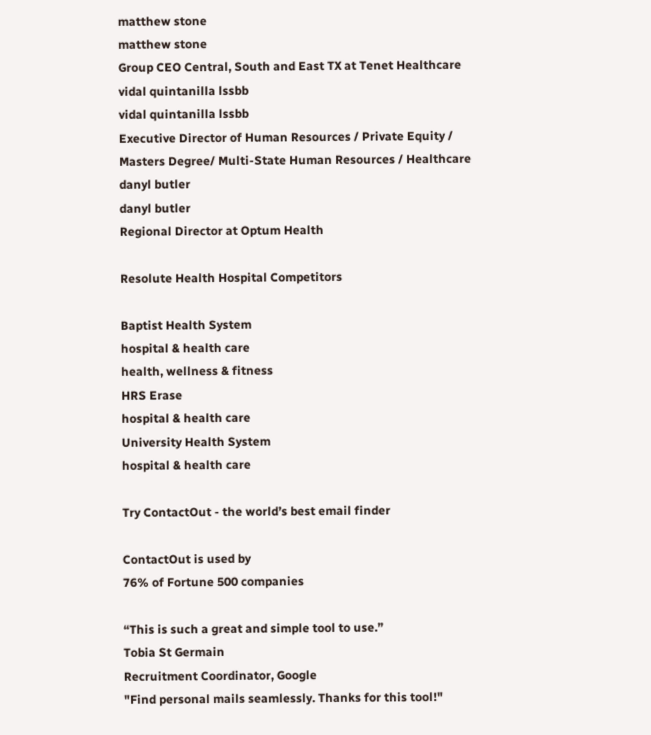matthew stone
matthew stone
Group CEO Central, South and East TX at Tenet Healthcare
vidal quintanilla lssbb
vidal quintanilla lssbb
Executive Director of Human Resources / Private Equity / Masters Degree/ Multi-State Human Resources / Healthcare
danyl butler
danyl butler
Regional Director at Optum Health

Resolute Health Hospital Competitors

Baptist Health System
hospital & health care
health, wellness & fitness
HRS Erase
hospital & health care
University Health System
hospital & health care

Try ContactOut - the world’s best email finder

ContactOut is used by
76% of Fortune 500 companies

“This is such a great and simple tool to use.”
Tobia St Germain
Recruitment Coordinator, Google
"Find personal mails seamlessly. Thanks for this tool!"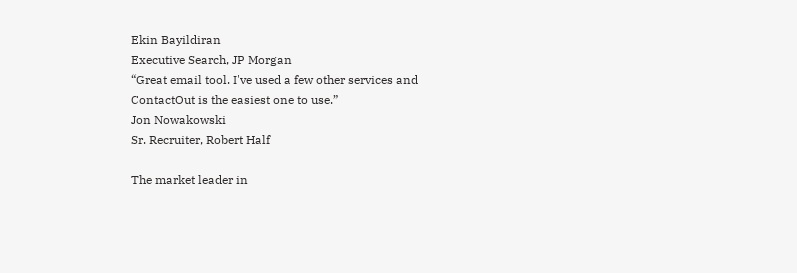Ekin Bayildiran
Executive Search, JP Morgan
“Great email tool. I've used a few other services and ContactOut is the easiest one to use.”
Jon Nowakowski
Sr. Recruiter, Robert Half

The market leader in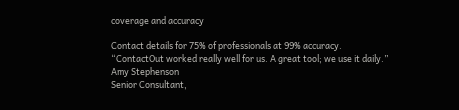coverage and accuracy

Contact details for 75% of professionals at 99% accuracy.
“ContactOut worked really well for us. A great tool; we use it daily.”
Amy Stephenson
Senior Consultant,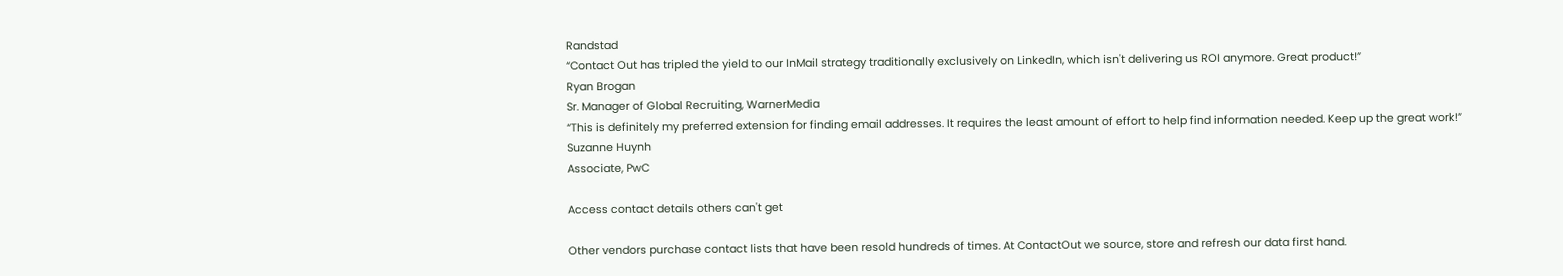Randstad
“Contact Out has tripled the yield to our InMail strategy traditionally exclusively on LinkedIn, which isn't delivering us ROI anymore. Great product!”
Ryan Brogan
Sr. Manager of Global Recruiting, WarnerMedia
“This is definitely my preferred extension for finding email addresses. It requires the least amount of effort to help find information needed. Keep up the great work!”
Suzanne Huynh
Associate, PwC

Access contact details others can't get

Other vendors purchase contact lists that have been resold hundreds of times. At ContactOut we source, store and refresh our data first hand.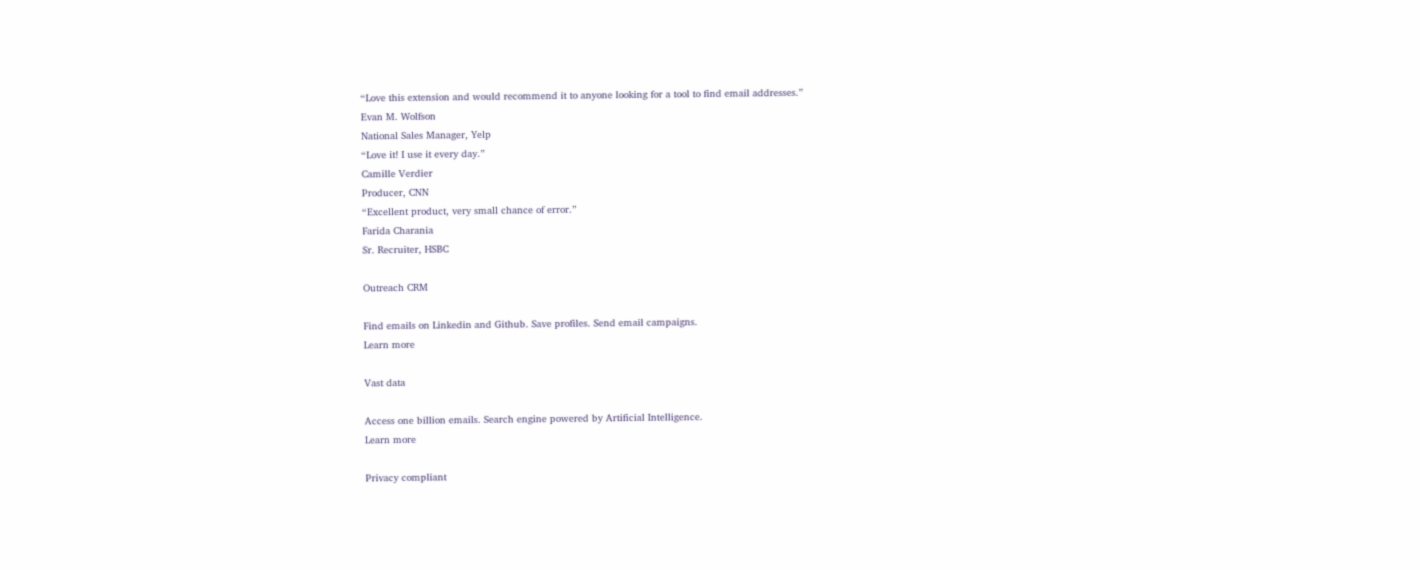“Love this extension and would recommend it to anyone looking for a tool to find email addresses.”
Evan M. Wolfson
National Sales Manager, Yelp
“Love it! I use it every day.”
Camille Verdier
Producer, CNN
“Excellent product, very small chance of error.”
Farida Charania
Sr. Recruiter, HSBC

Outreach CRM

Find emails on Linkedin and Github. Save profiles. Send email campaigns.
Learn more

Vast data

Access one billion emails. Search engine powered by Artificial Intelligence.
Learn more

Privacy compliant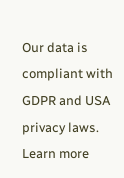Our data is compliant with GDPR and USA privacy laws.
Learn more